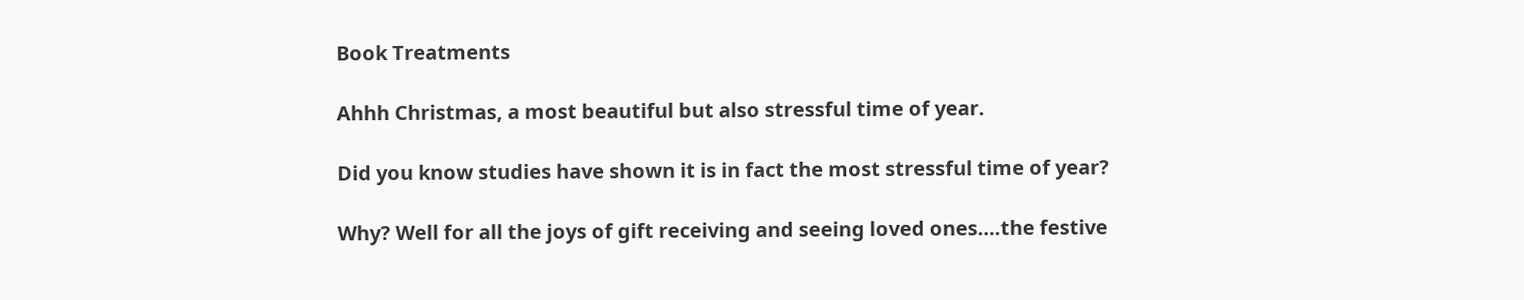Book Treatments

Ahhh Christmas, a most beautiful but also stressful time of year.

Did you know studies have shown it is in fact the most stressful time of year?

Why? Well for all the joys of gift receiving and seeing loved ones….the festive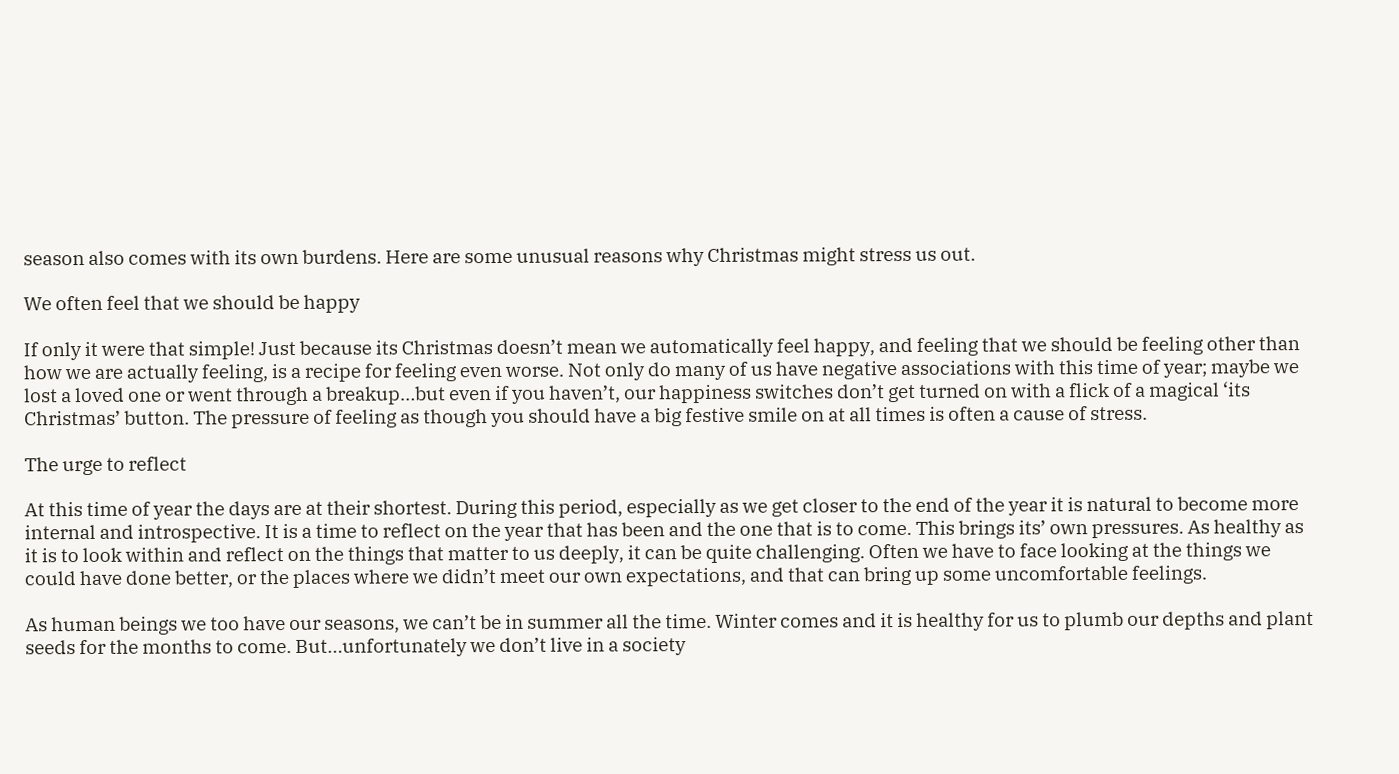season also comes with its own burdens. Here are some unusual reasons why Christmas might stress us out.

We often feel that we should be happy

If only it were that simple! Just because its Christmas doesn’t mean we automatically feel happy, and feeling that we should be feeling other than how we are actually feeling, is a recipe for feeling even worse. Not only do many of us have negative associations with this time of year; maybe we lost a loved one or went through a breakup…but even if you haven’t, our happiness switches don’t get turned on with a flick of a magical ‘its Christmas’ button. The pressure of feeling as though you should have a big festive smile on at all times is often a cause of stress.

The urge to reflect

At this time of year the days are at their shortest. During this period, especially as we get closer to the end of the year it is natural to become more internal and introspective. It is a time to reflect on the year that has been and the one that is to come. This brings its’ own pressures. As healthy as it is to look within and reflect on the things that matter to us deeply, it can be quite challenging. Often we have to face looking at the things we could have done better, or the places where we didn’t meet our own expectations, and that can bring up some uncomfortable feelings.

As human beings we too have our seasons, we can’t be in summer all the time. Winter comes and it is healthy for us to plumb our depths and plant seeds for the months to come. But…unfortunately we don’t live in a society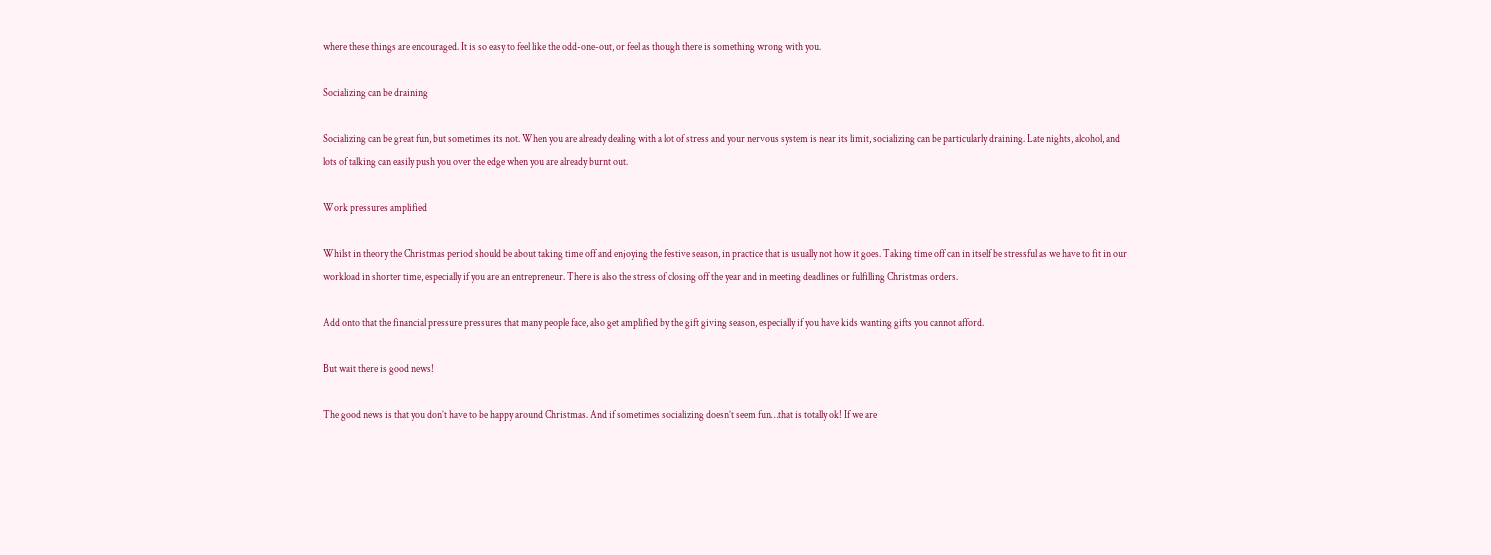where these things are encouraged. It is so easy to feel like the odd-one-out, or feel as though there is something wrong with you.

Socializing can be draining

Socializing can be great fun, but sometimes its not. When you are already dealing with a lot of stress and your nervous system is near its limit, socializing can be particularly draining. Late nights, alcohol, and lots of talking can easily push you over the edge when you are already burnt out.

Work pressures amplified

Whilst in theory the Christmas period should be about taking time off and enjoying the festive season, in practice that is usually not how it goes. Taking time off can in itself be stressful as we have to fit in our workload in shorter time, especially if you are an entrepreneur. There is also the stress of closing off the year and in meeting deadlines or fulfilling Christmas orders.

Add onto that the financial pressure pressures that many people face, also get amplified by the gift giving season, especially if you have kids wanting gifts you cannot afford.

But wait there is good news!

The good news is that you don’t have to be happy around Christmas. And if sometimes socializing doesn’t seem fun…that is totally ok! If we are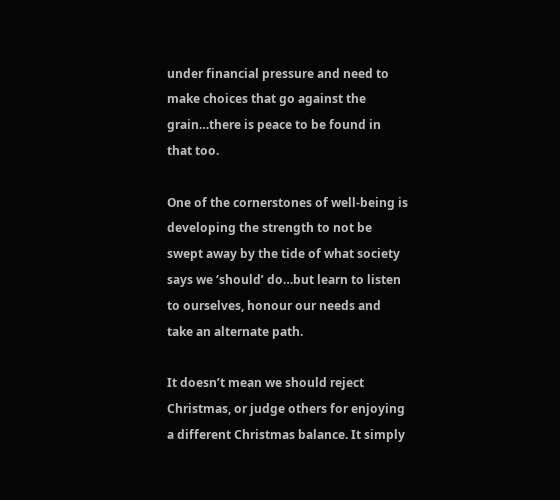under financial pressure and need to make choices that go against the grain…there is peace to be found in that too.

One of the cornerstones of well-being is developing the strength to not be swept away by the tide of what society says we ‘should’ do…but learn to listen to ourselves, honour our needs and take an alternate path.

It doesn’t mean we should reject Christmas, or judge others for enjoying a different Christmas balance. It simply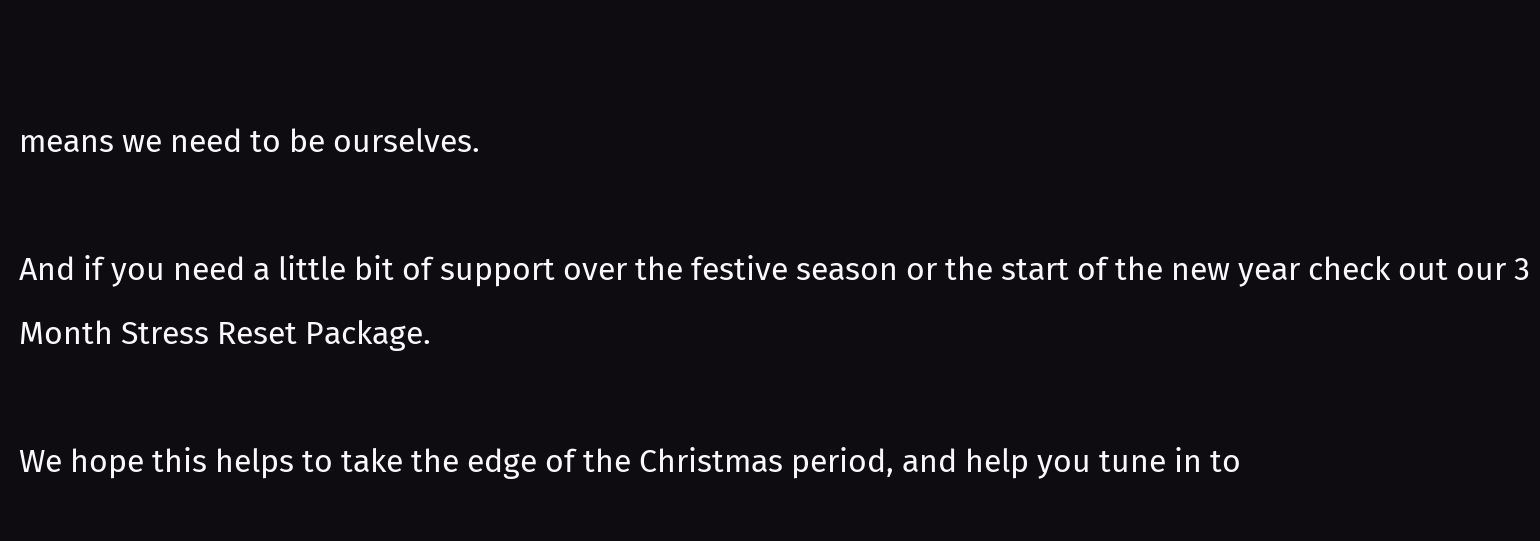means we need to be ourselves.

And if you need a little bit of support over the festive season or the start of the new year check out our 3 Month Stress Reset Package.

We hope this helps to take the edge of the Christmas period, and help you tune in to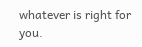whatever is right for you.